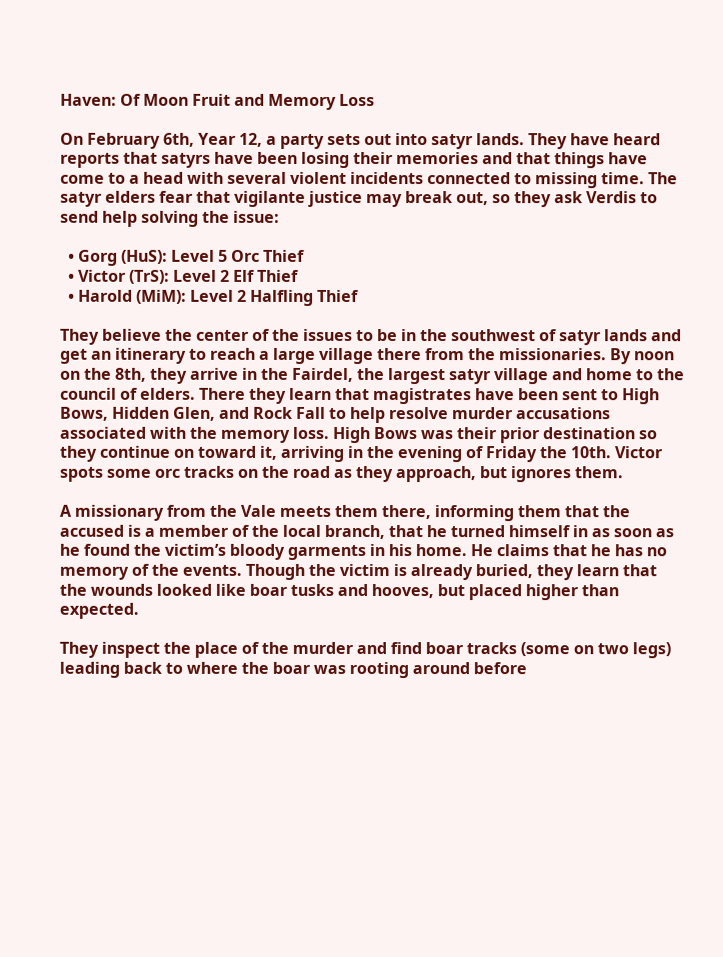Haven: Of Moon Fruit and Memory Loss

On February 6th, Year 12, a party sets out into satyr lands. They have heard reports that satyrs have been losing their memories and that things have come to a head with several violent incidents connected to missing time. The satyr elders fear that vigilante justice may break out, so they ask Verdis to send help solving the issue:

  • Gorg (HuS): Level 5 Orc Thief
  • Victor (TrS): Level 2 Elf Thief
  • Harold (MiM): Level 2 Halfling Thief

They believe the center of the issues to be in the southwest of satyr lands and get an itinerary to reach a large village there from the missionaries. By noon on the 8th, they arrive in the Fairdel, the largest satyr village and home to the council of elders. There they learn that magistrates have been sent to High Bows, Hidden Glen, and Rock Fall to help resolve murder accusations associated with the memory loss. High Bows was their prior destination so they continue on toward it, arriving in the evening of Friday the 10th. Victor spots some orc tracks on the road as they approach, but ignores them.

A missionary from the Vale meets them there, informing them that the accused is a member of the local branch, that he turned himself in as soon as he found the victim’s bloody garments in his home. He claims that he has no memory of the events. Though the victim is already buried, they learn that the wounds looked like boar tusks and hooves, but placed higher than expected.

They inspect the place of the murder and find boar tracks (some on two legs) leading back to where the boar was rooting around before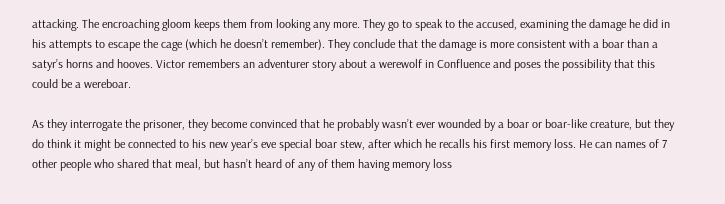attacking. The encroaching gloom keeps them from looking any more. They go to speak to the accused, examining the damage he did in his attempts to escape the cage (which he doesn’t remember). They conclude that the damage is more consistent with a boar than a satyr’s horns and hooves. Victor remembers an adventurer story about a werewolf in Confluence and poses the possibility that this could be a wereboar.

As they interrogate the prisoner, they become convinced that he probably wasn’t ever wounded by a boar or boar-like creature, but they do think it might be connected to his new year’s eve special boar stew, after which he recalls his first memory loss. He can names of 7 other people who shared that meal, but hasn’t heard of any of them having memory loss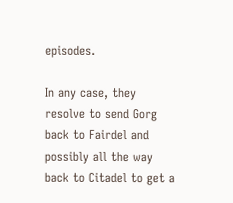episodes.

In any case, they resolve to send Gorg back to Fairdel and possibly all the way back to Citadel to get a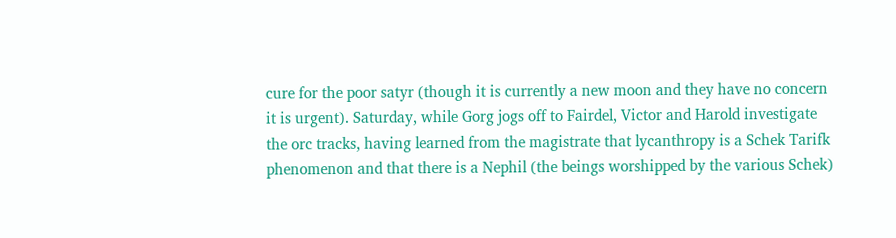cure for the poor satyr (though it is currently a new moon and they have no concern it is urgent). Saturday, while Gorg jogs off to Fairdel, Victor and Harold investigate the orc tracks, having learned from the magistrate that lycanthropy is a Schek Tarifk phenomenon and that there is a Nephil (the beings worshipped by the various Schek)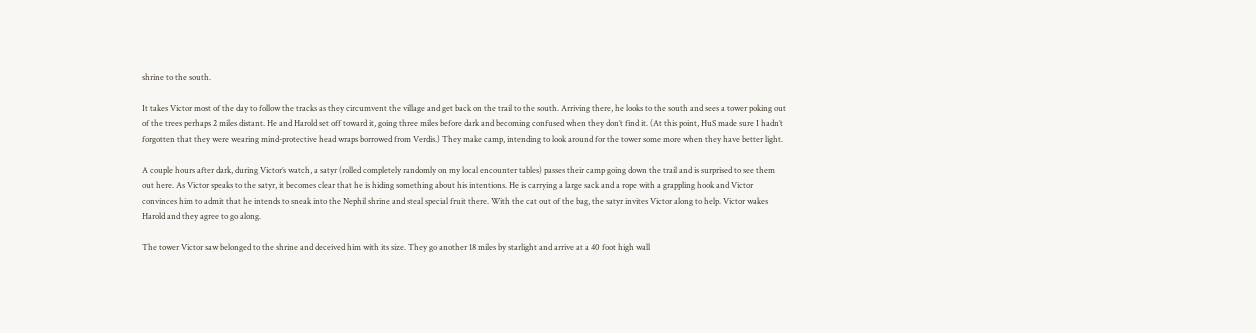shrine to the south.

It takes Victor most of the day to follow the tracks as they circumvent the village and get back on the trail to the south. Arriving there, he looks to the south and sees a tower poking out of the trees perhaps 2 miles distant. He and Harold set off toward it, going three miles before dark and becoming confused when they don’t find it. (At this point, HuS made sure I hadn’t forgotten that they were wearing mind-protective head wraps borrowed from Verdis.) They make camp, intending to look around for the tower some more when they have better light.

A couple hours after dark, during Victor’s watch, a satyr (rolled completely randomly on my local encounter tables) passes their camp going down the trail and is surprised to see them out here. As Victor speaks to the satyr, it becomes clear that he is hiding something about his intentions. He is carrying a large sack and a rope with a grappling hook and Victor convinces him to admit that he intends to sneak into the Nephil shrine and steal special fruit there. With the cat out of the bag, the satyr invites Victor along to help. Victor wakes Harold and they agree to go along.

The tower Victor saw belonged to the shrine and deceived him with its size. They go another 18 miles by starlight and arrive at a 40 foot high wall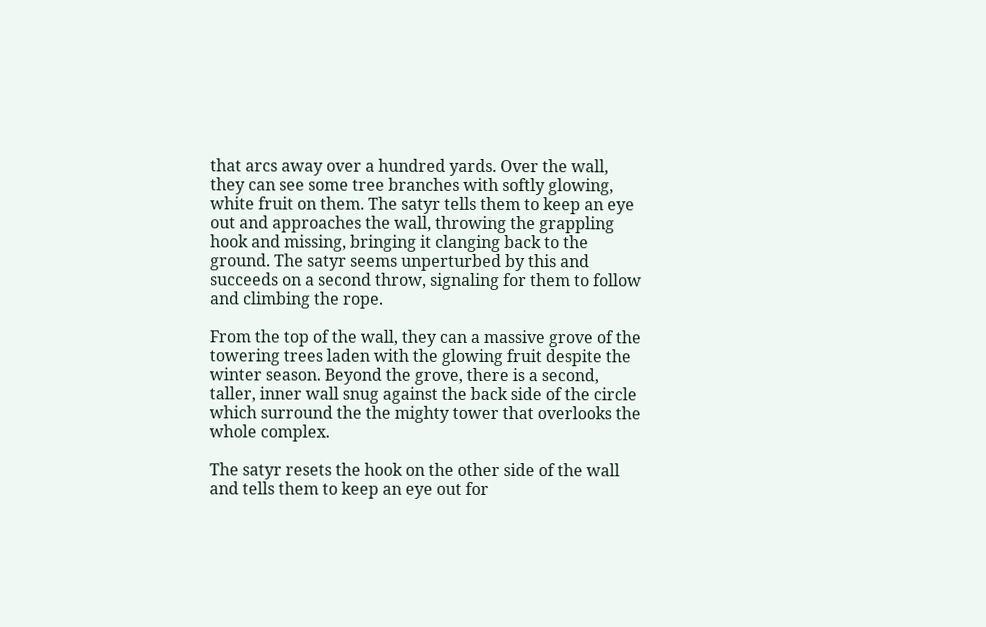that arcs away over a hundred yards. Over the wall, they can see some tree branches with softly glowing, white fruit on them. The satyr tells them to keep an eye out and approaches the wall, throwing the grappling hook and missing, bringing it clanging back to the ground. The satyr seems unperturbed by this and succeeds on a second throw, signaling for them to follow and climbing the rope.

From the top of the wall, they can a massive grove of the towering trees laden with the glowing fruit despite the winter season. Beyond the grove, there is a second, taller, inner wall snug against the back side of the circle which surround the the mighty tower that overlooks the whole complex.

The satyr resets the hook on the other side of the wall and tells them to keep an eye out for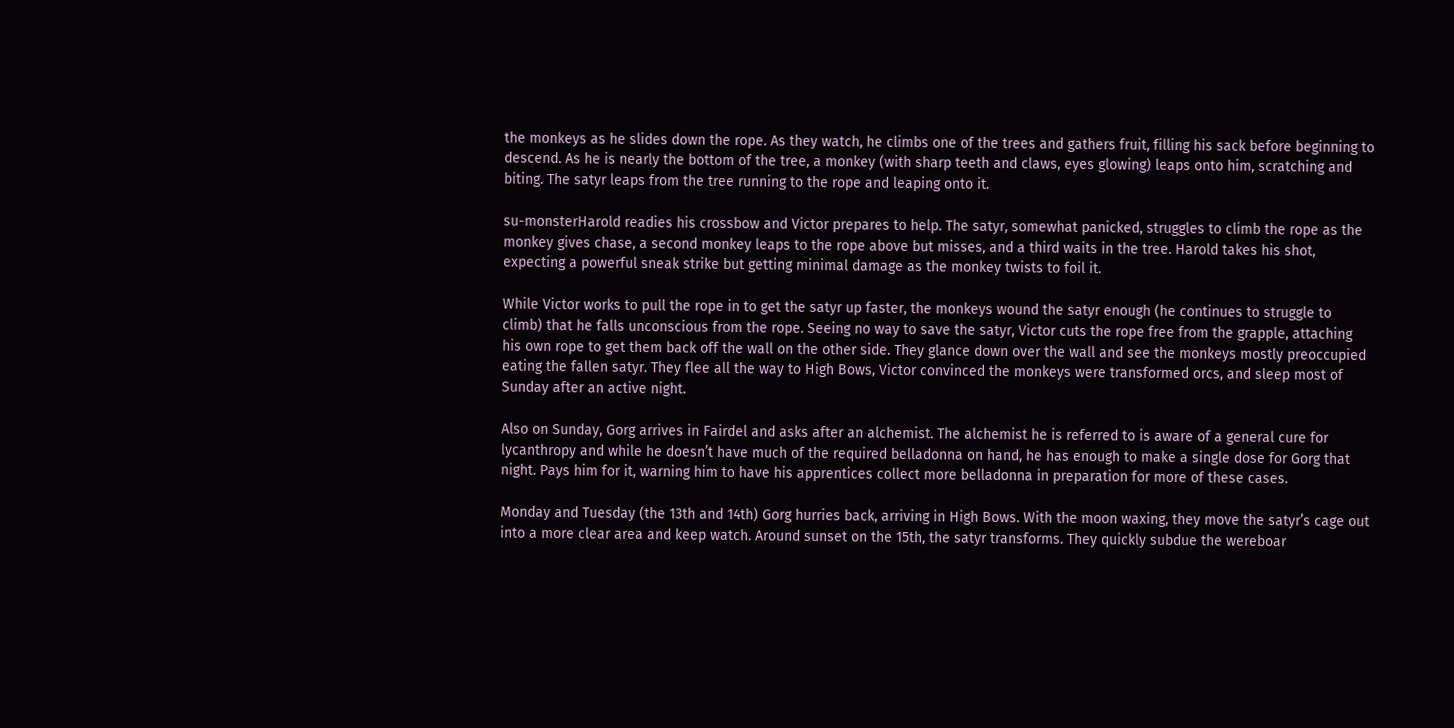the monkeys as he slides down the rope. As they watch, he climbs one of the trees and gathers fruit, filling his sack before beginning to descend. As he is nearly the bottom of the tree, a monkey (with sharp teeth and claws, eyes glowing) leaps onto him, scratching and biting. The satyr leaps from the tree running to the rope and leaping onto it.

su-monsterHarold readies his crossbow and Victor prepares to help. The satyr, somewhat panicked, struggles to climb the rope as the monkey gives chase, a second monkey leaps to the rope above but misses, and a third waits in the tree. Harold takes his shot, expecting a powerful sneak strike but getting minimal damage as the monkey twists to foil it.

While Victor works to pull the rope in to get the satyr up faster, the monkeys wound the satyr enough (he continues to struggle to climb) that he falls unconscious from the rope. Seeing no way to save the satyr, Victor cuts the rope free from the grapple, attaching his own rope to get them back off the wall on the other side. They glance down over the wall and see the monkeys mostly preoccupied eating the fallen satyr. They flee all the way to High Bows, Victor convinced the monkeys were transformed orcs, and sleep most of Sunday after an active night.

Also on Sunday, Gorg arrives in Fairdel and asks after an alchemist. The alchemist he is referred to is aware of a general cure for lycanthropy and while he doesn’t have much of the required belladonna on hand, he has enough to make a single dose for Gorg that night. Pays him for it, warning him to have his apprentices collect more belladonna in preparation for more of these cases.

Monday and Tuesday (the 13th and 14th) Gorg hurries back, arriving in High Bows. With the moon waxing, they move the satyr’s cage out into a more clear area and keep watch. Around sunset on the 15th, the satyr transforms. They quickly subdue the wereboar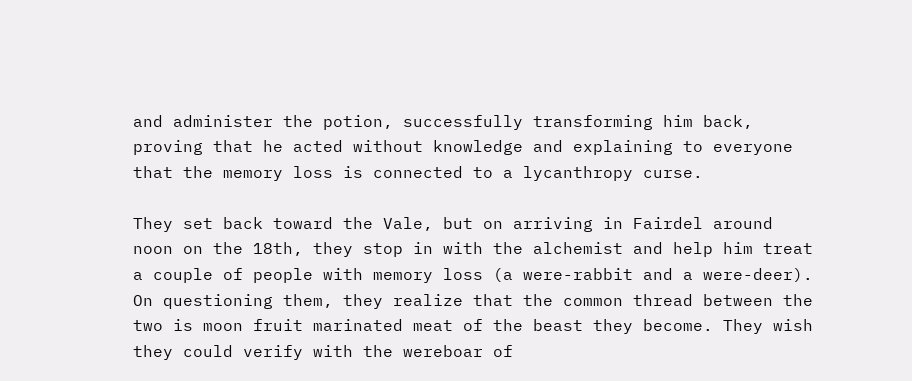and administer the potion, successfully transforming him back, proving that he acted without knowledge and explaining to everyone that the memory loss is connected to a lycanthropy curse.

They set back toward the Vale, but on arriving in Fairdel around noon on the 18th, they stop in with the alchemist and help him treat a couple of people with memory loss (a were-rabbit and a were-deer). On questioning them, they realize that the common thread between the two is moon fruit marinated meat of the beast they become. They wish they could verify with the wereboar of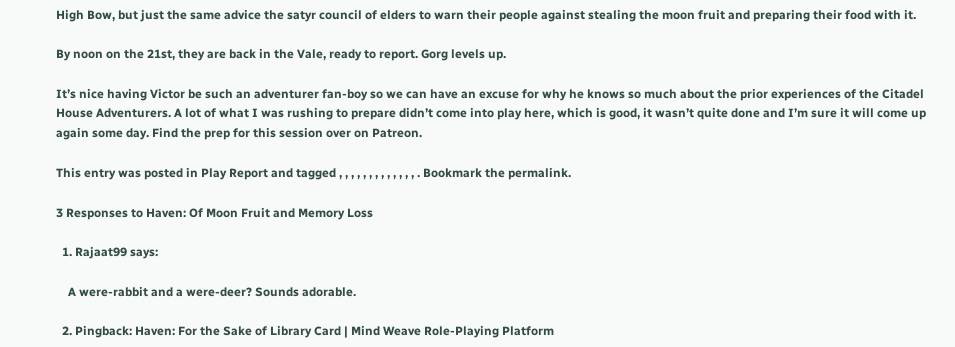High Bow, but just the same advice the satyr council of elders to warn their people against stealing the moon fruit and preparing their food with it.

By noon on the 21st, they are back in the Vale, ready to report. Gorg levels up.

It’s nice having Victor be such an adventurer fan-boy so we can have an excuse for why he knows so much about the prior experiences of the Citadel House Adventurers. A lot of what I was rushing to prepare didn’t come into play here, which is good, it wasn’t quite done and I’m sure it will come up again some day. Find the prep for this session over on Patreon.

This entry was posted in Play Report and tagged , , , , , , , , , , , , , . Bookmark the permalink.

3 Responses to Haven: Of Moon Fruit and Memory Loss

  1. Rajaat99 says:

    A were-rabbit and a were-deer? Sounds adorable.

  2. Pingback: Haven: For the Sake of Library Card | Mind Weave Role-Playing Platform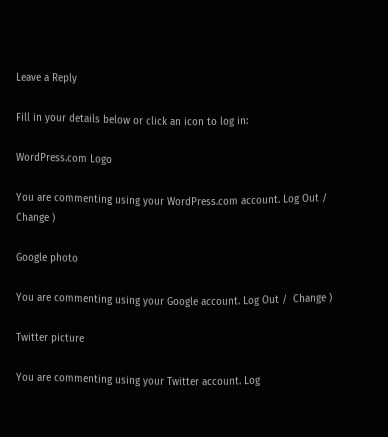Leave a Reply

Fill in your details below or click an icon to log in:

WordPress.com Logo

You are commenting using your WordPress.com account. Log Out /  Change )

Google photo

You are commenting using your Google account. Log Out /  Change )

Twitter picture

You are commenting using your Twitter account. Log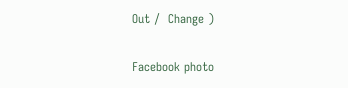Out /  Change )

Facebook photo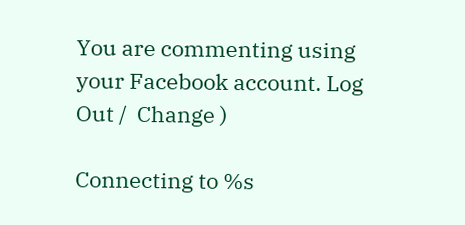You are commenting using your Facebook account. Log Out /  Change )

Connecting to %s